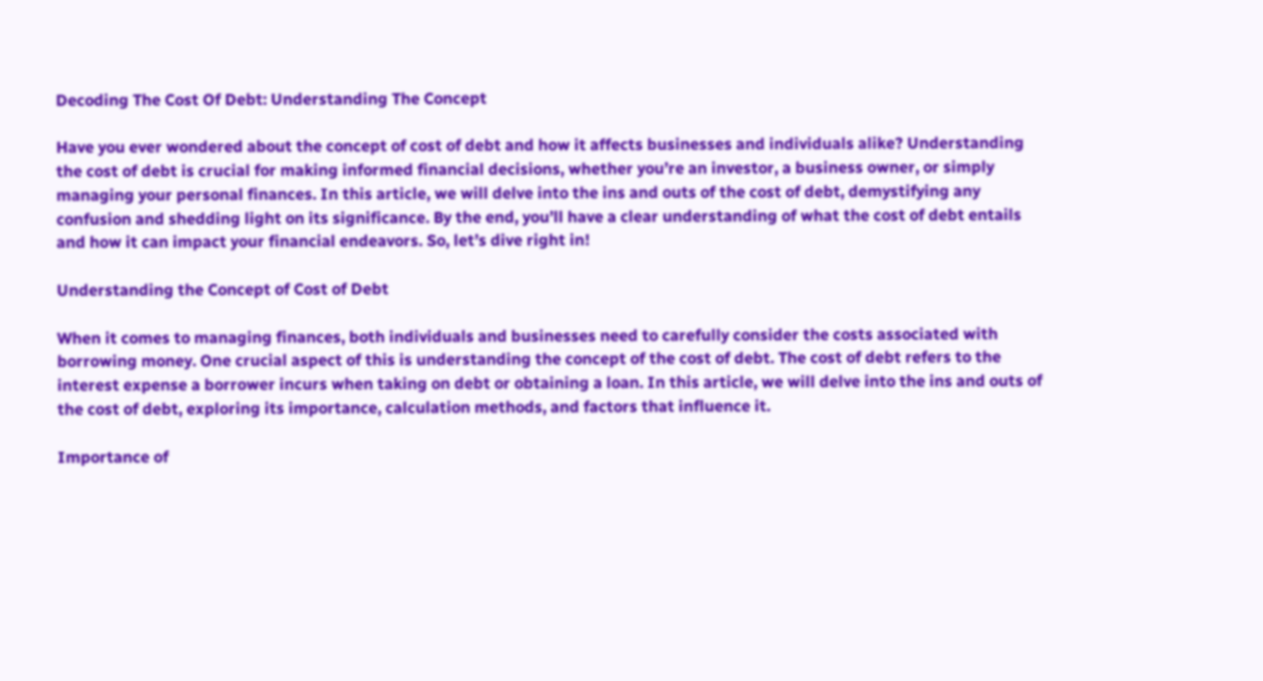Decoding The Cost Of Debt: Understanding The Concept

Have you ever wondered about the concept of cost of debt and how it affects businesses and individuals alike? Understanding the cost of debt is crucial for making informed financial decisions, whether you’re an investor, a business owner, or simply managing your personal finances. In this article, we will delve into the ins and outs of the cost of debt, demystifying any confusion and shedding light on its significance. By the end, you’ll have a clear understanding of what the cost of debt entails and how it can impact your financial endeavors. So, let’s dive right in!

Understanding the Concept of Cost of Debt

When it comes to managing finances, both individuals and businesses need to carefully consider the costs associated with borrowing money. One crucial aspect of this is understanding the concept of the cost of debt. The cost of debt refers to the interest expense a borrower incurs when taking on debt or obtaining a loan. In this article, we will delve into the ins and outs of the cost of debt, exploring its importance, calculation methods, and factors that influence it.

Importance of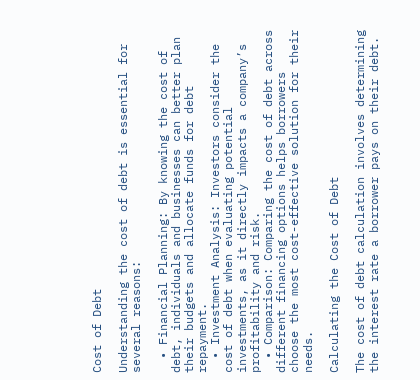Cost of Debt

Understanding the cost of debt is essential for several reasons:

  • Financial Planning: By knowing the cost of debt, individuals and businesses can better plan their budgets and allocate funds for debt repayment.
  • Investment Analysis: Investors consider the cost of debt when evaluating potential investments, as it directly impacts a company’s profitability and risk.
  • Comparison: Comparing the cost of debt across different financing options helps borrowers choose the most cost-effective solution for their needs.

Calculating the Cost of Debt

The cost of debt calculation involves determining the interest rate a borrower pays on their debt.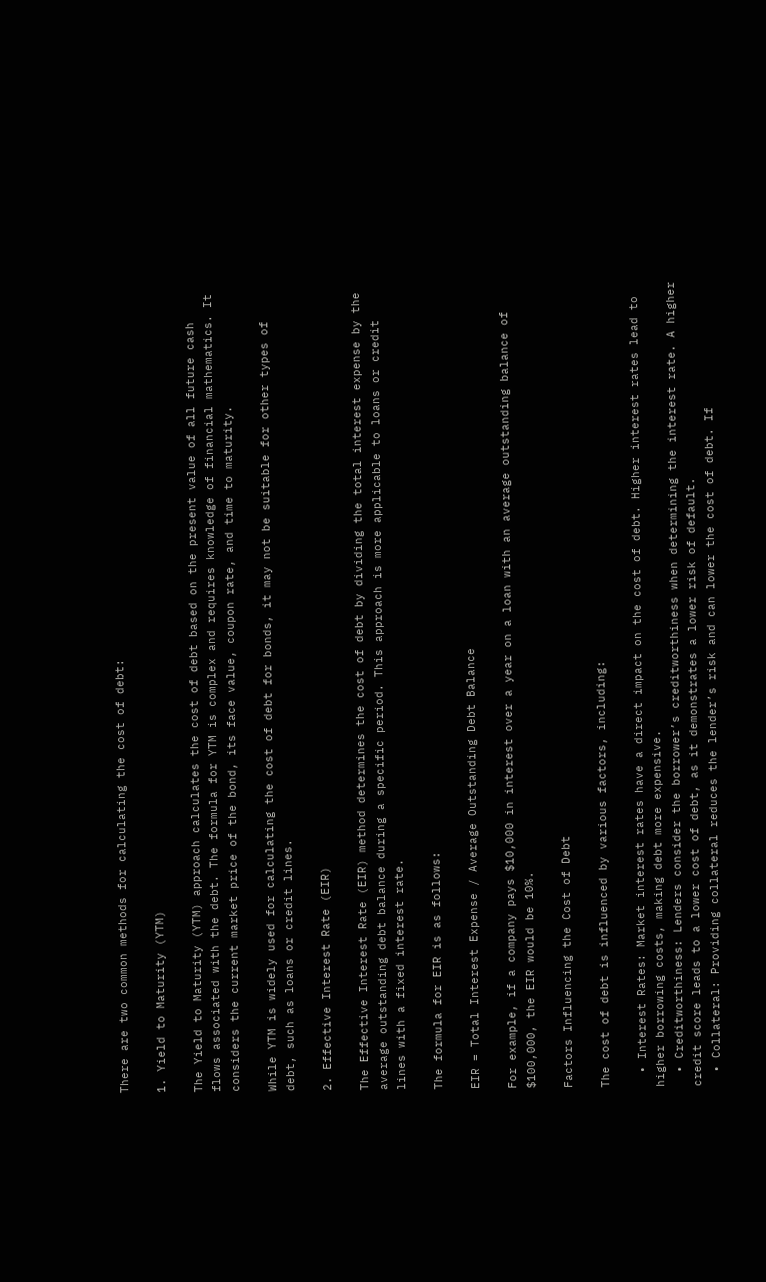There are two common methods for calculating the cost of debt:

1. Yield to Maturity (YTM)

The Yield to Maturity (YTM) approach calculates the cost of debt based on the present value of all future cash flows associated with the debt. The formula for YTM is complex and requires knowledge of financial mathematics. It considers the current market price of the bond, its face value, coupon rate, and time to maturity.

While YTM is widely used for calculating the cost of debt for bonds, it may not be suitable for other types of debt, such as loans or credit lines.

2. Effective Interest Rate (EIR)

The Effective Interest Rate (EIR) method determines the cost of debt by dividing the total interest expense by the average outstanding debt balance during a specific period. This approach is more applicable to loans or credit lines with a fixed interest rate.

The formula for EIR is as follows:

EIR = Total Interest Expense / Average Outstanding Debt Balance

For example, if a company pays $10,000 in interest over a year on a loan with an average outstanding balance of $100,000, the EIR would be 10%.

Factors Influencing the Cost of Debt

The cost of debt is influenced by various factors, including:

  • Interest Rates: Market interest rates have a direct impact on the cost of debt. Higher interest rates lead to higher borrowing costs, making debt more expensive.
  • Creditworthiness: Lenders consider the borrower’s creditworthiness when determining the interest rate. A higher credit score leads to a lower cost of debt, as it demonstrates a lower risk of default.
  • Collateral: Providing collateral reduces the lender’s risk and can lower the cost of debt. If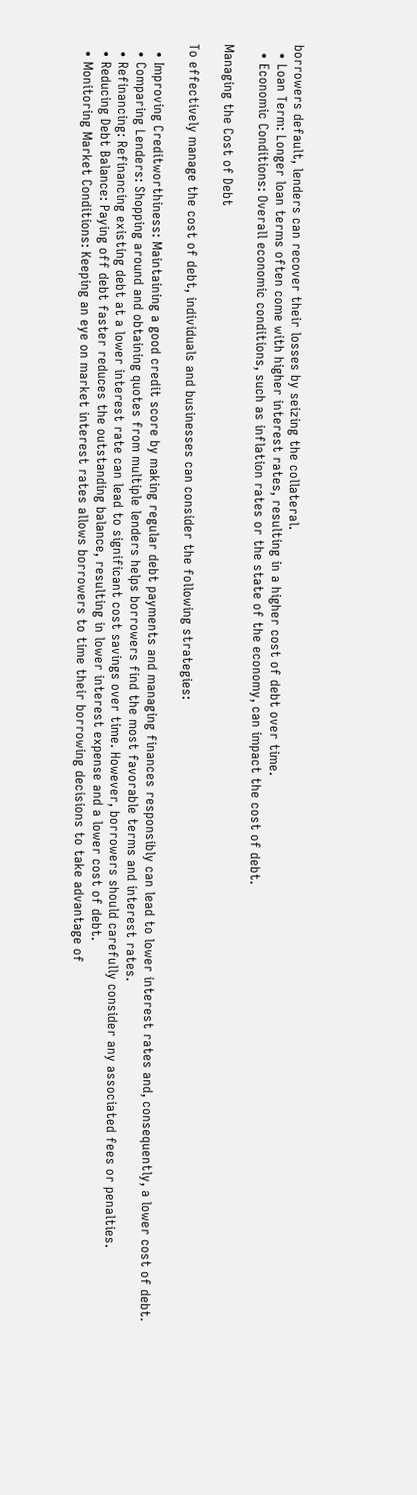borrowers default, lenders can recover their losses by seizing the collateral.
  • Loan Term: Longer loan terms often come with higher interest rates, resulting in a higher cost of debt over time.
  • Economic Conditions: Overall economic conditions, such as inflation rates or the state of the economy, can impact the cost of debt.

Managing the Cost of Debt

To effectively manage the cost of debt, individuals and businesses can consider the following strategies:

  • Improving Creditworthiness: Maintaining a good credit score by making regular debt payments and managing finances responsibly can lead to lower interest rates and, consequently, a lower cost of debt.
  • Comparing Lenders: Shopping around and obtaining quotes from multiple lenders helps borrowers find the most favorable terms and interest rates.
  • Refinancing: Refinancing existing debt at a lower interest rate can lead to significant cost savings over time. However, borrowers should carefully consider any associated fees or penalties.
  • Reducing Debt Balance: Paying off debt faster reduces the outstanding balance, resulting in lower interest expense and a lower cost of debt.
  • Monitoring Market Conditions: Keeping an eye on market interest rates allows borrowers to time their borrowing decisions to take advantage of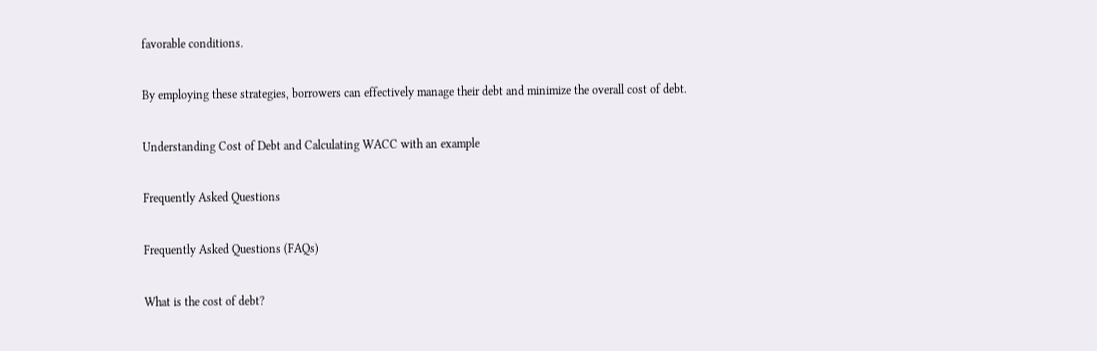favorable conditions.

By employing these strategies, borrowers can effectively manage their debt and minimize the overall cost of debt.

Understanding Cost of Debt and Calculating WACC with an example

Frequently Asked Questions

Frequently Asked Questions (FAQs)

What is the cost of debt?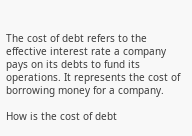The cost of debt refers to the effective interest rate a company pays on its debts to fund its operations. It represents the cost of borrowing money for a company.

How is the cost of debt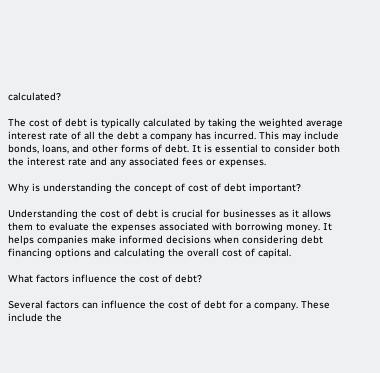calculated?

The cost of debt is typically calculated by taking the weighted average interest rate of all the debt a company has incurred. This may include bonds, loans, and other forms of debt. It is essential to consider both the interest rate and any associated fees or expenses.

Why is understanding the concept of cost of debt important?

Understanding the cost of debt is crucial for businesses as it allows them to evaluate the expenses associated with borrowing money. It helps companies make informed decisions when considering debt financing options and calculating the overall cost of capital.

What factors influence the cost of debt?

Several factors can influence the cost of debt for a company. These include the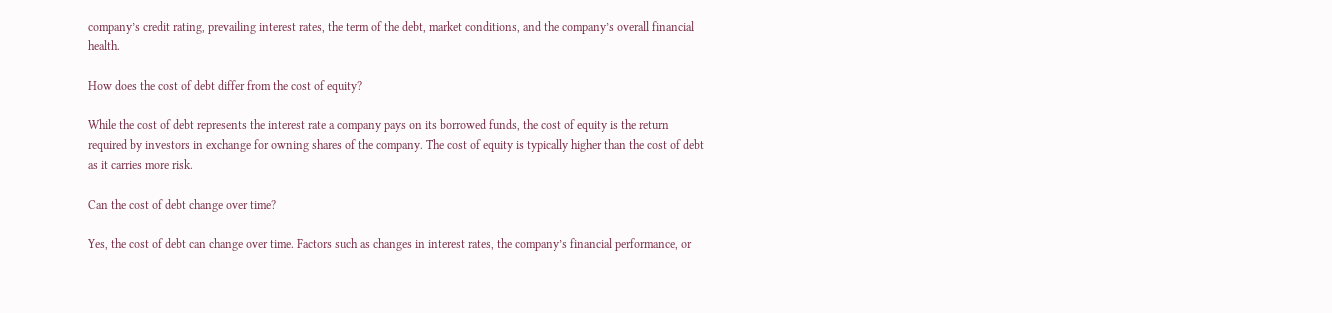company’s credit rating, prevailing interest rates, the term of the debt, market conditions, and the company’s overall financial health.

How does the cost of debt differ from the cost of equity?

While the cost of debt represents the interest rate a company pays on its borrowed funds, the cost of equity is the return required by investors in exchange for owning shares of the company. The cost of equity is typically higher than the cost of debt as it carries more risk.

Can the cost of debt change over time?

Yes, the cost of debt can change over time. Factors such as changes in interest rates, the company’s financial performance, or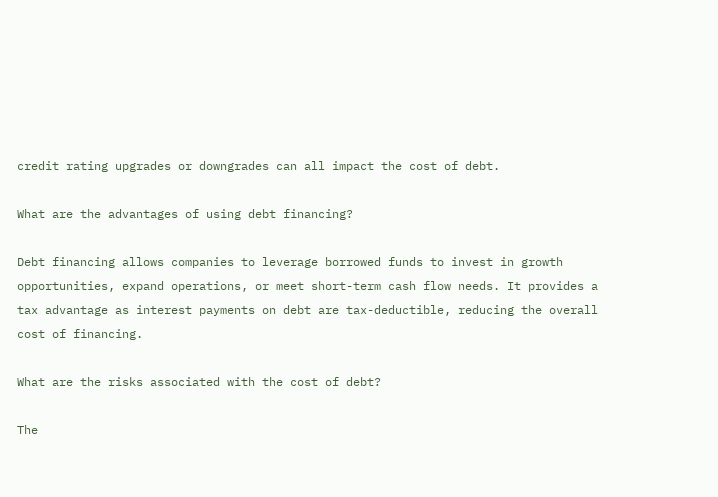credit rating upgrades or downgrades can all impact the cost of debt.

What are the advantages of using debt financing?

Debt financing allows companies to leverage borrowed funds to invest in growth opportunities, expand operations, or meet short-term cash flow needs. It provides a tax advantage as interest payments on debt are tax-deductible, reducing the overall cost of financing.

What are the risks associated with the cost of debt?

The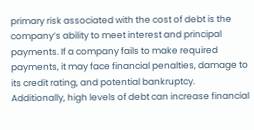primary risk associated with the cost of debt is the company’s ability to meet interest and principal payments. If a company fails to make required payments, it may face financial penalties, damage to its credit rating, and potential bankruptcy. Additionally, high levels of debt can increase financial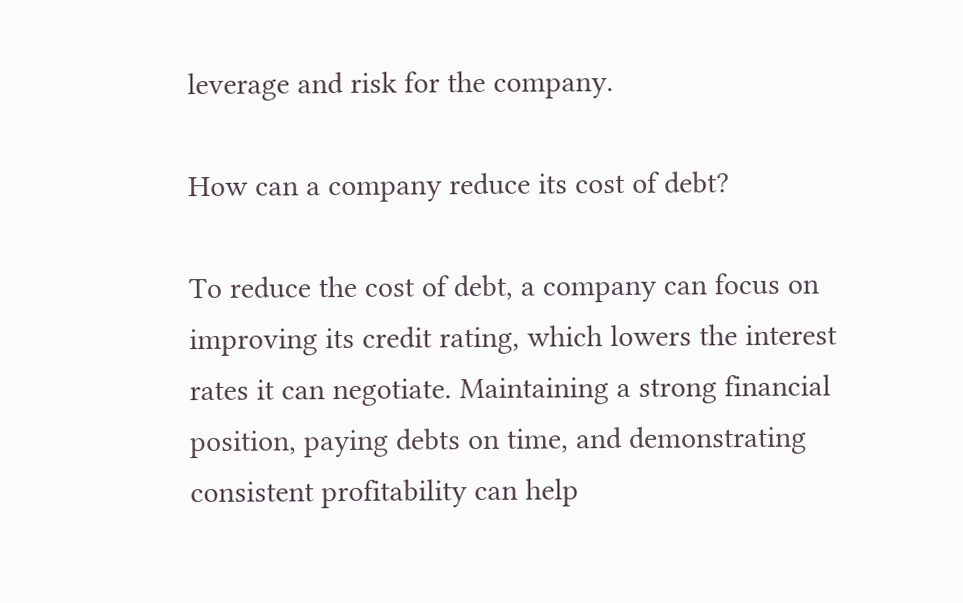leverage and risk for the company.

How can a company reduce its cost of debt?

To reduce the cost of debt, a company can focus on improving its credit rating, which lowers the interest rates it can negotiate. Maintaining a strong financial position, paying debts on time, and demonstrating consistent profitability can help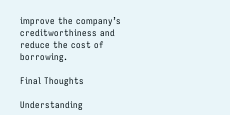improve the company’s creditworthiness and reduce the cost of borrowing.

Final Thoughts

Understanding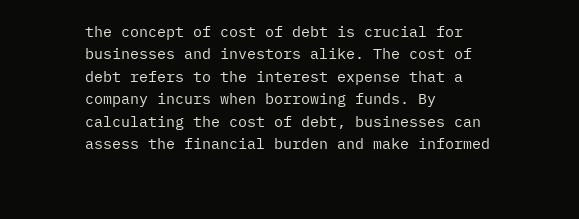the concept of cost of debt is crucial for businesses and investors alike. The cost of debt refers to the interest expense that a company incurs when borrowing funds. By calculating the cost of debt, businesses can assess the financial burden and make informed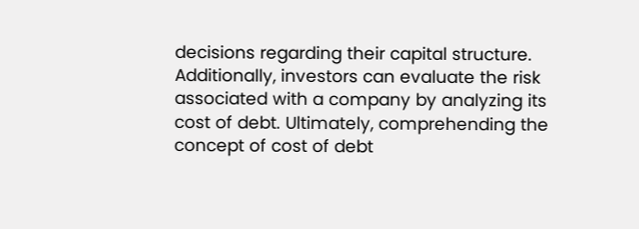decisions regarding their capital structure. Additionally, investors can evaluate the risk associated with a company by analyzing its cost of debt. Ultimately, comprehending the concept of cost of debt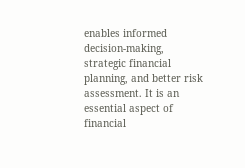enables informed decision-making, strategic financial planning, and better risk assessment. It is an essential aspect of financial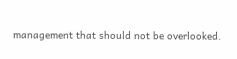management that should not be overlooked.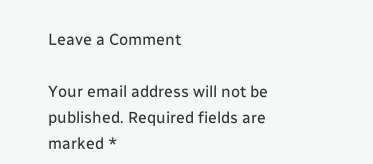Leave a Comment

Your email address will not be published. Required fields are marked *